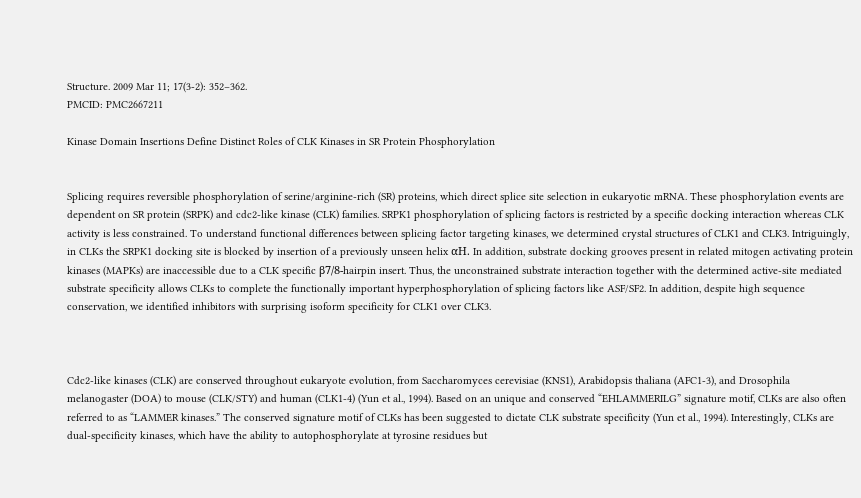Structure. 2009 Mar 11; 17(3-2): 352–362.
PMCID: PMC2667211

Kinase Domain Insertions Define Distinct Roles of CLK Kinases in SR Protein Phosphorylation


Splicing requires reversible phosphorylation of serine/arginine-rich (SR) proteins, which direct splice site selection in eukaryotic mRNA. These phosphorylation events are dependent on SR protein (SRPK) and cdc2-like kinase (CLK) families. SRPK1 phosphorylation of splicing factors is restricted by a specific docking interaction whereas CLK activity is less constrained. To understand functional differences between splicing factor targeting kinases, we determined crystal structures of CLK1 and CLK3. Intriguingly, in CLKs the SRPK1 docking site is blocked by insertion of a previously unseen helix αH. In addition, substrate docking grooves present in related mitogen activating protein kinases (MAPKs) are inaccessible due to a CLK specific β7/8-hairpin insert. Thus, the unconstrained substrate interaction together with the determined active-site mediated substrate specificity allows CLKs to complete the functionally important hyperphosphorylation of splicing factors like ASF/SF2. In addition, despite high sequence conservation, we identified inhibitors with surprising isoform specificity for CLK1 over CLK3.



Cdc2-like kinases (CLK) are conserved throughout eukaryote evolution, from Saccharomyces cerevisiae (KNS1), Arabidopsis thaliana (AFC1-3), and Drosophila melanogaster (DOA) to mouse (CLK/STY) and human (CLK1-4) (Yun et al., 1994). Based on an unique and conserved “EHLAMMERILG” signature motif, CLKs are also often referred to as “LAMMER kinases.” The conserved signature motif of CLKs has been suggested to dictate CLK substrate specificity (Yun et al., 1994). Interestingly, CLKs are dual-specificity kinases, which have the ability to autophosphorylate at tyrosine residues but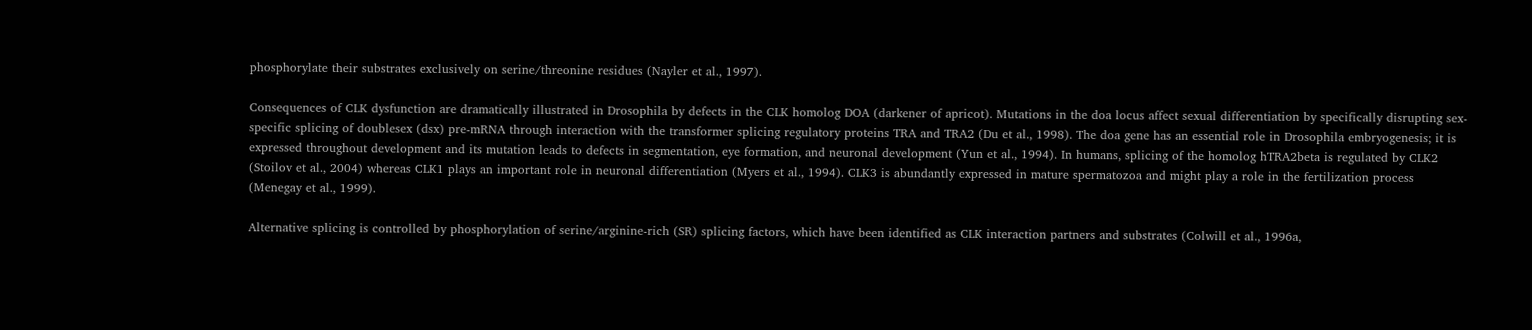phosphorylate their substrates exclusively on serine/threonine residues (Nayler et al., 1997).

Consequences of CLK dysfunction are dramatically illustrated in Drosophila by defects in the CLK homolog DOA (darkener of apricot). Mutations in the doa locus affect sexual differentiation by specifically disrupting sex-specific splicing of doublesex (dsx) pre-mRNA through interaction with the transformer splicing regulatory proteins TRA and TRA2 (Du et al., 1998). The doa gene has an essential role in Drosophila embryogenesis; it is expressed throughout development and its mutation leads to defects in segmentation, eye formation, and neuronal development (Yun et al., 1994). In humans, splicing of the homolog hTRA2beta is regulated by CLK2 (Stoilov et al., 2004) whereas CLK1 plays an important role in neuronal differentiation (Myers et al., 1994). CLK3 is abundantly expressed in mature spermatozoa and might play a role in the fertilization process (Menegay et al., 1999).

Alternative splicing is controlled by phosphorylation of serine/arginine-rich (SR) splicing factors, which have been identified as CLK interaction partners and substrates (Colwill et al., 1996a,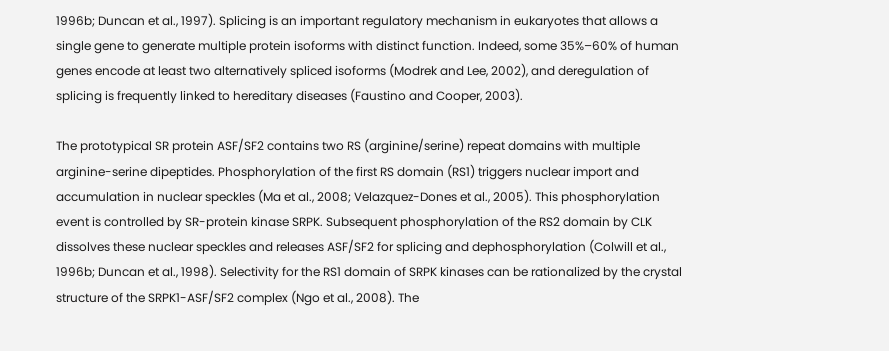1996b; Duncan et al., 1997). Splicing is an important regulatory mechanism in eukaryotes that allows a single gene to generate multiple protein isoforms with distinct function. Indeed, some 35%–60% of human genes encode at least two alternatively spliced isoforms (Modrek and Lee, 2002), and deregulation of splicing is frequently linked to hereditary diseases (Faustino and Cooper, 2003).

The prototypical SR protein ASF/SF2 contains two RS (arginine/serine) repeat domains with multiple arginine-serine dipeptides. Phosphorylation of the first RS domain (RS1) triggers nuclear import and accumulation in nuclear speckles (Ma et al., 2008; Velazquez-Dones et al., 2005). This phosphorylation event is controlled by SR-protein kinase SRPK. Subsequent phosphorylation of the RS2 domain by CLK dissolves these nuclear speckles and releases ASF/SF2 for splicing and dephosphorylation (Colwill et al., 1996b; Duncan et al., 1998). Selectivity for the RS1 domain of SRPK kinases can be rationalized by the crystal structure of the SRPK1-ASF/SF2 complex (Ngo et al., 2008). The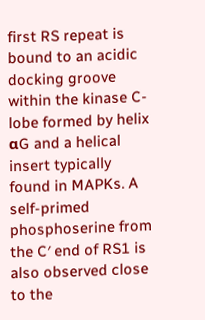first RS repeat is bound to an acidic docking groove within the kinase C-lobe formed by helix αG and a helical insert typically found in MAPKs. A self-primed phosphoserine from the C′ end of RS1 is also observed close to the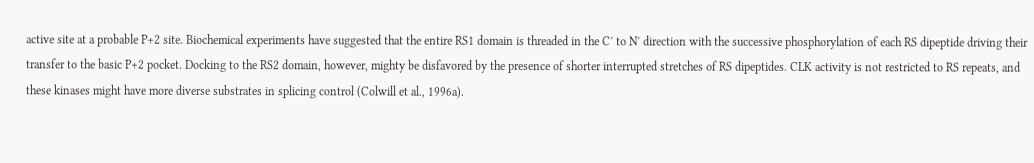active site at a probable P+2 site. Biochemical experiments have suggested that the entire RS1 domain is threaded in the C′ to N′ direction with the successive phosphorylation of each RS dipeptide driving their transfer to the basic P+2 pocket. Docking to the RS2 domain, however, mighty be disfavored by the presence of shorter interrupted stretches of RS dipeptides. CLK activity is not restricted to RS repeats, and these kinases might have more diverse substrates in splicing control (Colwill et al., 1996a).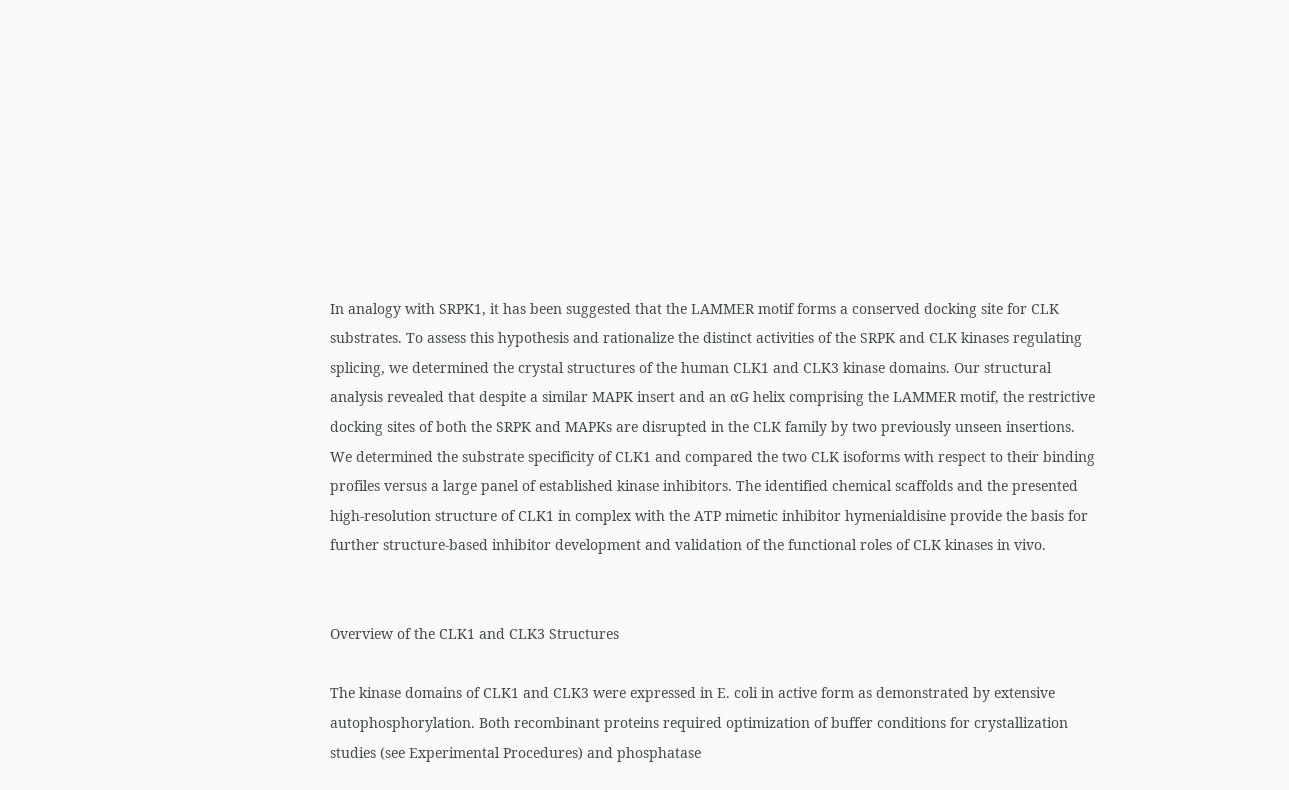In analogy with SRPK1, it has been suggested that the LAMMER motif forms a conserved docking site for CLK substrates. To assess this hypothesis and rationalize the distinct activities of the SRPK and CLK kinases regulating splicing, we determined the crystal structures of the human CLK1 and CLK3 kinase domains. Our structural analysis revealed that despite a similar MAPK insert and an αG helix comprising the LAMMER motif, the restrictive docking sites of both the SRPK and MAPKs are disrupted in the CLK family by two previously unseen insertions. We determined the substrate specificity of CLK1 and compared the two CLK isoforms with respect to their binding profiles versus a large panel of established kinase inhibitors. The identified chemical scaffolds and the presented high-resolution structure of CLK1 in complex with the ATP mimetic inhibitor hymenialdisine provide the basis for further structure-based inhibitor development and validation of the functional roles of CLK kinases in vivo.


Overview of the CLK1 and CLK3 Structures

The kinase domains of CLK1 and CLK3 were expressed in E. coli in active form as demonstrated by extensive autophosphorylation. Both recombinant proteins required optimization of buffer conditions for crystallization studies (see Experimental Procedures) and phosphatase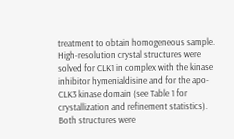treatment to obtain homogeneous sample. High-resolution crystal structures were solved for CLK1 in complex with the kinase inhibitor hymenialdisine and for the apo-CLK3 kinase domain (see Table 1 for crystallization and refinement statistics). Both structures were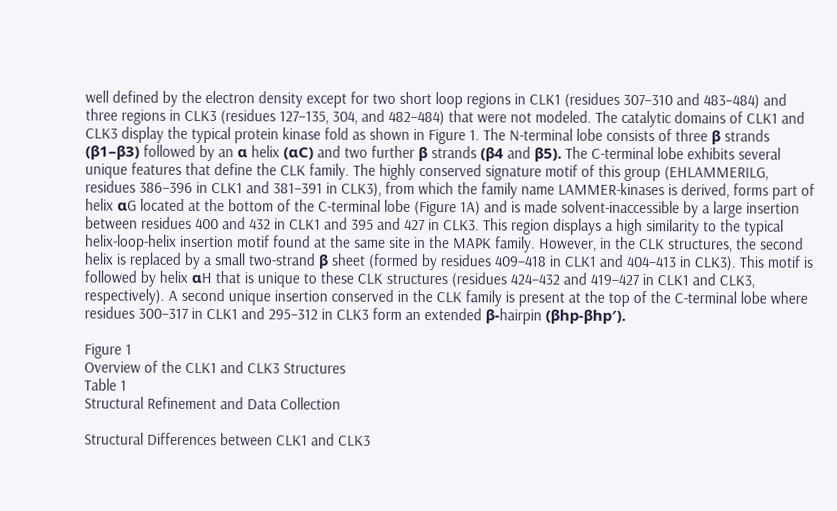well defined by the electron density except for two short loop regions in CLK1 (residues 307–310 and 483–484) and three regions in CLK3 (residues 127–135, 304, and 482–484) that were not modeled. The catalytic domains of CLK1 and CLK3 display the typical protein kinase fold as shown in Figure 1. The N-terminal lobe consists of three β strands (β1–β3) followed by an α helix (αC) and two further β strands (β4 and β5). The C-terminal lobe exhibits several unique features that define the CLK family. The highly conserved signature motif of this group (EHLAMMERILG, residues 386–396 in CLK1 and 381–391 in CLK3), from which the family name LAMMER-kinases is derived, forms part of helix αG located at the bottom of the C-terminal lobe (Figure 1A) and is made solvent-inaccessible by a large insertion between residues 400 and 432 in CLK1 and 395 and 427 in CLK3. This region displays a high similarity to the typical helix-loop-helix insertion motif found at the same site in the MAPK family. However, in the CLK structures, the second helix is replaced by a small two-strand β sheet (formed by residues 409–418 in CLK1 and 404–413 in CLK3). This motif is followed by helix αH that is unique to these CLK structures (residues 424–432 and 419–427 in CLK1 and CLK3, respectively). A second unique insertion conserved in the CLK family is present at the top of the C-terminal lobe where residues 300–317 in CLK1 and 295–312 in CLK3 form an extended β-hairpin (βhp-βhp′).

Figure 1
Overview of the CLK1 and CLK3 Structures
Table 1
Structural Refinement and Data Collection

Structural Differences between CLK1 and CLK3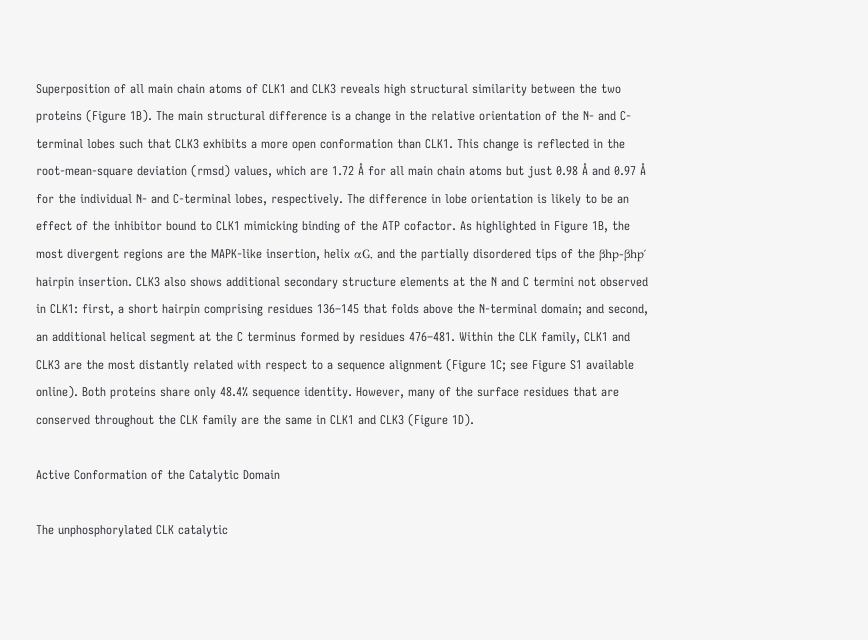Superposition of all main chain atoms of CLK1 and CLK3 reveals high structural similarity between the two proteins (Figure 1B). The main structural difference is a change in the relative orientation of the N- and C-terminal lobes such that CLK3 exhibits a more open conformation than CLK1. This change is reflected in the root-mean-square deviation (rmsd) values, which are 1.72 Å for all main chain atoms but just 0.98 Å and 0.97 Å for the individual N- and C-terminal lobes, respectively. The difference in lobe orientation is likely to be an effect of the inhibitor bound to CLK1 mimicking binding of the ATP cofactor. As highlighted in Figure 1B, the most divergent regions are the MAPK-like insertion, helix αG, and the partially disordered tips of the βhp-βhp′ hairpin insertion. CLK3 also shows additional secondary structure elements at the N and C termini not observed in CLK1: first, a short hairpin comprising residues 136–145 that folds above the N-terminal domain; and second, an additional helical segment at the C terminus formed by residues 476–481. Within the CLK family, CLK1 and CLK3 are the most distantly related with respect to a sequence alignment (Figure 1C; see Figure S1 available online). Both proteins share only 48.4% sequence identity. However, many of the surface residues that are conserved throughout the CLK family are the same in CLK1 and CLK3 (Figure 1D).

Active Conformation of the Catalytic Domain

The unphosphorylated CLK catalytic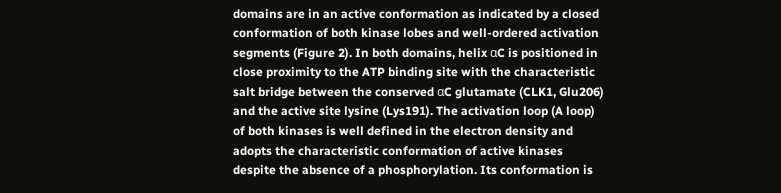domains are in an active conformation as indicated by a closed conformation of both kinase lobes and well-ordered activation segments (Figure 2). In both domains, helix αC is positioned in close proximity to the ATP binding site with the characteristic salt bridge between the conserved αC glutamate (CLK1, Glu206) and the active site lysine (Lys191). The activation loop (A loop) of both kinases is well defined in the electron density and adopts the characteristic conformation of active kinases despite the absence of a phosphorylation. Its conformation is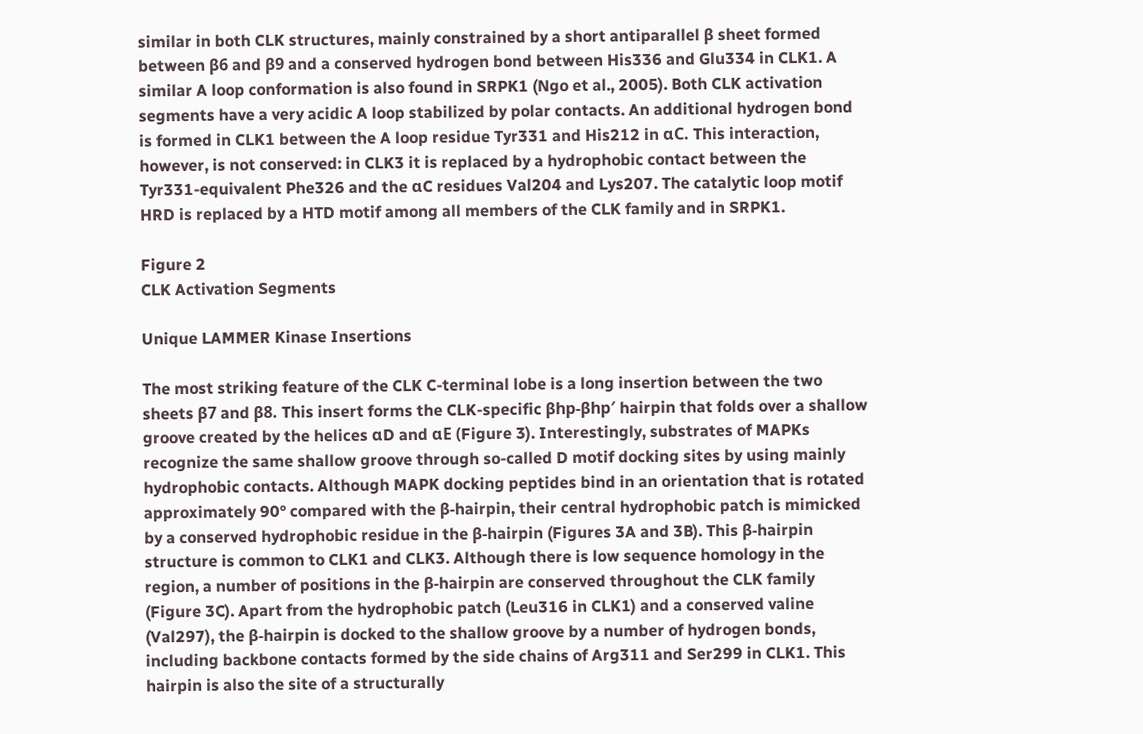similar in both CLK structures, mainly constrained by a short antiparallel β sheet formed between β6 and β9 and a conserved hydrogen bond between His336 and Glu334 in CLK1. A similar A loop conformation is also found in SRPK1 (Ngo et al., 2005). Both CLK activation segments have a very acidic A loop stabilized by polar contacts. An additional hydrogen bond is formed in CLK1 between the A loop residue Tyr331 and His212 in αC. This interaction, however, is not conserved: in CLK3 it is replaced by a hydrophobic contact between the Tyr331-equivalent Phe326 and the αC residues Val204 and Lys207. The catalytic loop motif HRD is replaced by a HTD motif among all members of the CLK family and in SRPK1.

Figure 2
CLK Activation Segments

Unique LAMMER Kinase Insertions

The most striking feature of the CLK C-terminal lobe is a long insertion between the two sheets β7 and β8. This insert forms the CLK-specific βhp-βhp′ hairpin that folds over a shallow groove created by the helices αD and αE (Figure 3). Interestingly, substrates of MAPKs recognize the same shallow groove through so-called D motif docking sites by using mainly hydrophobic contacts. Although MAPK docking peptides bind in an orientation that is rotated approximately 90° compared with the β-hairpin, their central hydrophobic patch is mimicked by a conserved hydrophobic residue in the β-hairpin (Figures 3A and 3B). This β-hairpin structure is common to CLK1 and CLK3. Although there is low sequence homology in the region, a number of positions in the β-hairpin are conserved throughout the CLK family (Figure 3C). Apart from the hydrophobic patch (Leu316 in CLK1) and a conserved valine (Val297), the β-hairpin is docked to the shallow groove by a number of hydrogen bonds, including backbone contacts formed by the side chains of Arg311 and Ser299 in CLK1. This hairpin is also the site of a structurally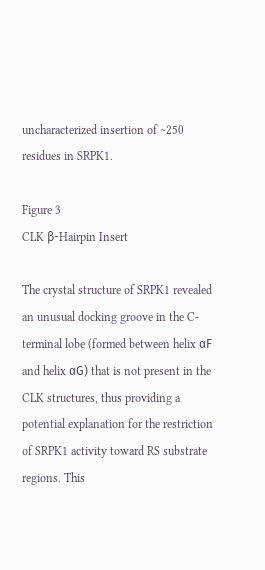uncharacterized insertion of ∼250 residues in SRPK1.

Figure 3
CLK β-Hairpin Insert

The crystal structure of SRPK1 revealed an unusual docking groove in the C-terminal lobe (formed between helix αF and helix αG) that is not present in the CLK structures, thus providing a potential explanation for the restriction of SRPK1 activity toward RS substrate regions. This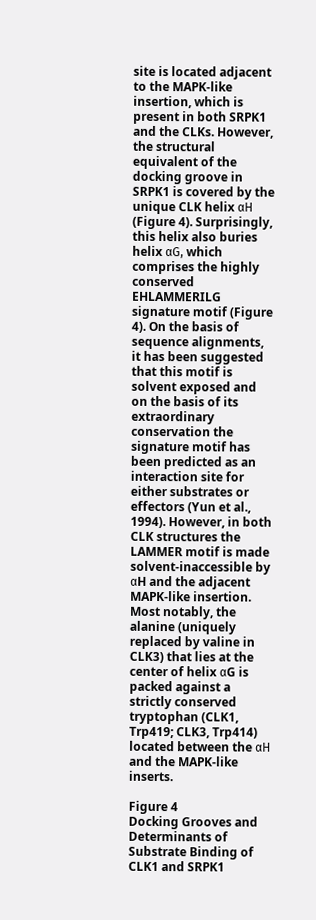site is located adjacent to the MAPK-like insertion, which is present in both SRPK1 and the CLKs. However, the structural equivalent of the docking groove in SRPK1 is covered by the unique CLK helix αH (Figure 4). Surprisingly, this helix also buries helix αG, which comprises the highly conserved EHLAMMERILG signature motif (Figure 4). On the basis of sequence alignments, it has been suggested that this motif is solvent exposed and on the basis of its extraordinary conservation the signature motif has been predicted as an interaction site for either substrates or effectors (Yun et al., 1994). However, in both CLK structures the LAMMER motif is made solvent-inaccessible by αH and the adjacent MAPK-like insertion. Most notably, the alanine (uniquely replaced by valine in CLK3) that lies at the center of helix αG is packed against a strictly conserved tryptophan (CLK1, Trp419; CLK3, Trp414) located between the αH and the MAPK-like inserts.

Figure 4
Docking Grooves and Determinants of Substrate Binding of CLK1 and SRPK1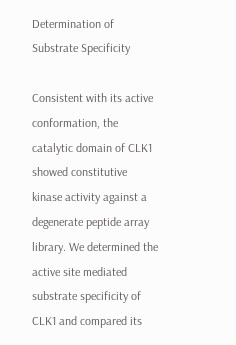Determination of Substrate Specificity

Consistent with its active conformation, the catalytic domain of CLK1 showed constitutive kinase activity against a degenerate peptide array library. We determined the active site mediated substrate specificity of CLK1 and compared its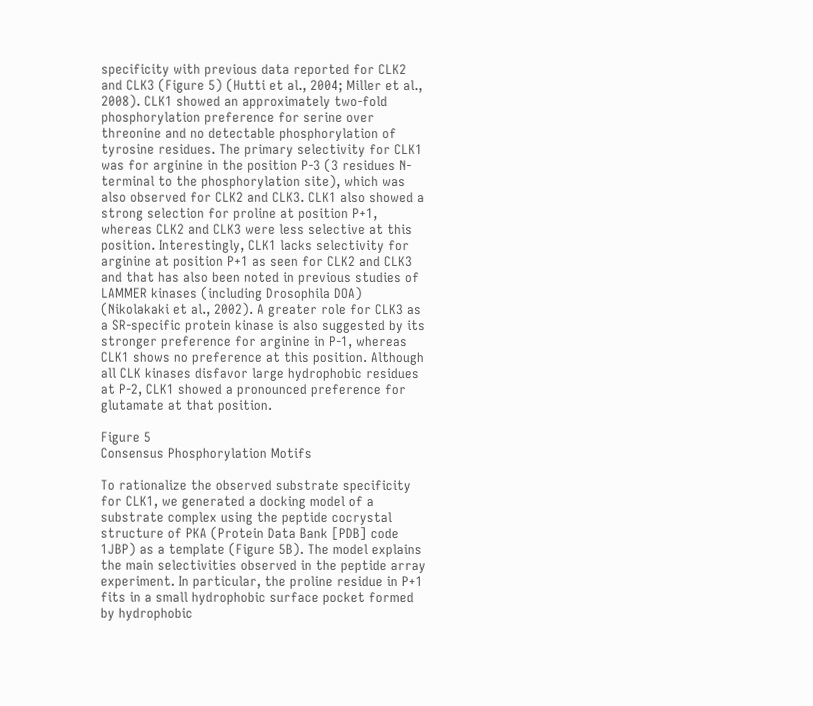specificity with previous data reported for CLK2 and CLK3 (Figure 5) (Hutti et al., 2004; Miller et al., 2008). CLK1 showed an approximately two-fold phosphorylation preference for serine over threonine and no detectable phosphorylation of tyrosine residues. The primary selectivity for CLK1 was for arginine in the position P-3 (3 residues N-terminal to the phosphorylation site), which was also observed for CLK2 and CLK3. CLK1 also showed a strong selection for proline at position P+1, whereas CLK2 and CLK3 were less selective at this position. Interestingly, CLK1 lacks selectivity for arginine at position P+1 as seen for CLK2 and CLK3 and that has also been noted in previous studies of LAMMER kinases (including Drosophila DOA) (Nikolakaki et al., 2002). A greater role for CLK3 as a SR-specific protein kinase is also suggested by its stronger preference for arginine in P-1, whereas CLK1 shows no preference at this position. Although all CLK kinases disfavor large hydrophobic residues at P-2, CLK1 showed a pronounced preference for glutamate at that position.

Figure 5
Consensus Phosphorylation Motifs

To rationalize the observed substrate specificity for CLK1, we generated a docking model of a substrate complex using the peptide cocrystal structure of PKA (Protein Data Bank [PDB] code 1JBP) as a template (Figure 5B). The model explains the main selectivities observed in the peptide array experiment. In particular, the proline residue in P+1 fits in a small hydrophobic surface pocket formed by hydrophobic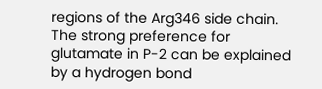regions of the Arg346 side chain. The strong preference for glutamate in P-2 can be explained by a hydrogen bond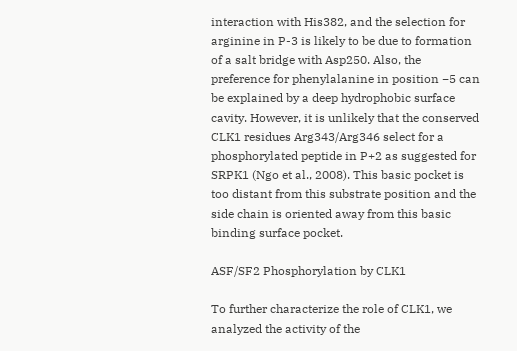interaction with His382, and the selection for arginine in P-3 is likely to be due to formation of a salt bridge with Asp250. Also, the preference for phenylalanine in position −5 can be explained by a deep hydrophobic surface cavity. However, it is unlikely that the conserved CLK1 residues Arg343/Arg346 select for a phosphorylated peptide in P+2 as suggested for SRPK1 (Ngo et al., 2008). This basic pocket is too distant from this substrate position and the side chain is oriented away from this basic binding surface pocket.

ASF/SF2 Phosphorylation by CLK1

To further characterize the role of CLK1, we analyzed the activity of the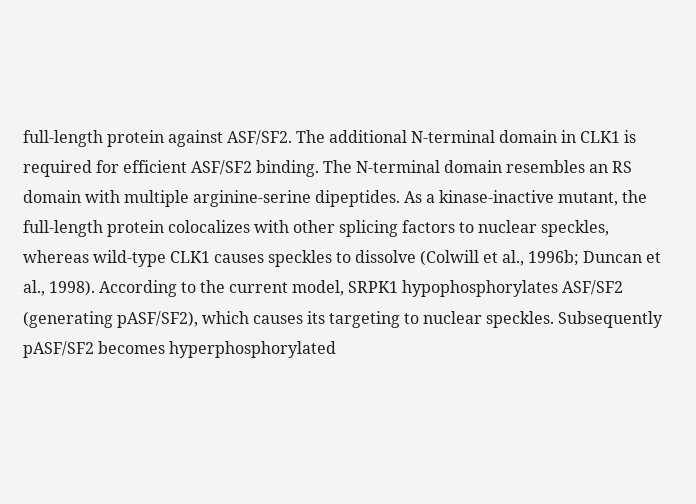full-length protein against ASF/SF2. The additional N-terminal domain in CLK1 is required for efficient ASF/SF2 binding. The N-terminal domain resembles an RS domain with multiple arginine-serine dipeptides. As a kinase-inactive mutant, the full-length protein colocalizes with other splicing factors to nuclear speckles, whereas wild-type CLK1 causes speckles to dissolve (Colwill et al., 1996b; Duncan et al., 1998). According to the current model, SRPK1 hypophosphorylates ASF/SF2 (generating pASF/SF2), which causes its targeting to nuclear speckles. Subsequently pASF/SF2 becomes hyperphosphorylated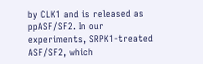by CLK1 and is released as ppASF/SF2. In our experiments, SRPK1-treated ASF/SF2, which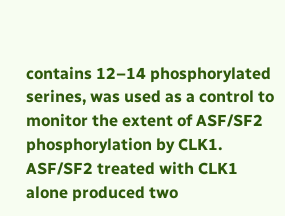contains 12–14 phosphorylated serines, was used as a control to monitor the extent of ASF/SF2 phosphorylation by CLK1. ASF/SF2 treated with CLK1 alone produced two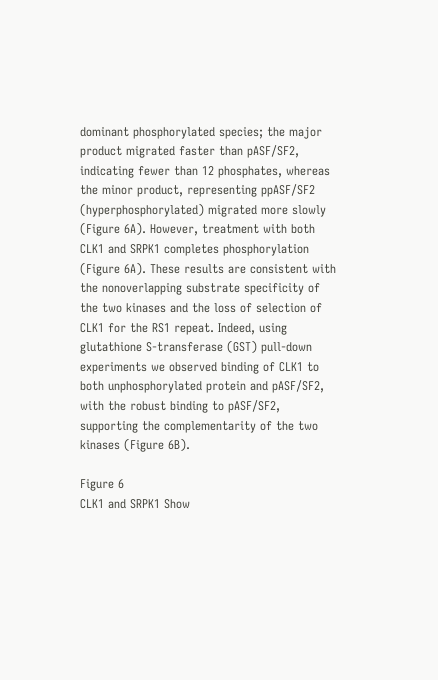dominant phosphorylated species; the major product migrated faster than pASF/SF2, indicating fewer than 12 phosphates, whereas the minor product, representing ppASF/SF2 (hyperphosphorylated) migrated more slowly (Figure 6A). However, treatment with both CLK1 and SRPK1 completes phosphorylation (Figure 6A). These results are consistent with the nonoverlapping substrate specificity of the two kinases and the loss of selection of CLK1 for the RS1 repeat. Indeed, using glutathione S-transferase (GST) pull-down experiments we observed binding of CLK1 to both unphosphorylated protein and pASF/SF2, with the robust binding to pASF/SF2, supporting the complementarity of the two kinases (Figure 6B).

Figure 6
CLK1 and SRPK1 Show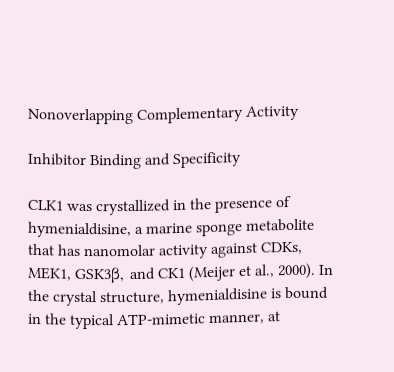Nonoverlapping Complementary Activity

Inhibitor Binding and Specificity

CLK1 was crystallized in the presence of hymenialdisine, a marine sponge metabolite that has nanomolar activity against CDKs, MEK1, GSK3β, and CK1 (Meijer et al., 2000). In the crystal structure, hymenialdisine is bound in the typical ATP-mimetic manner, at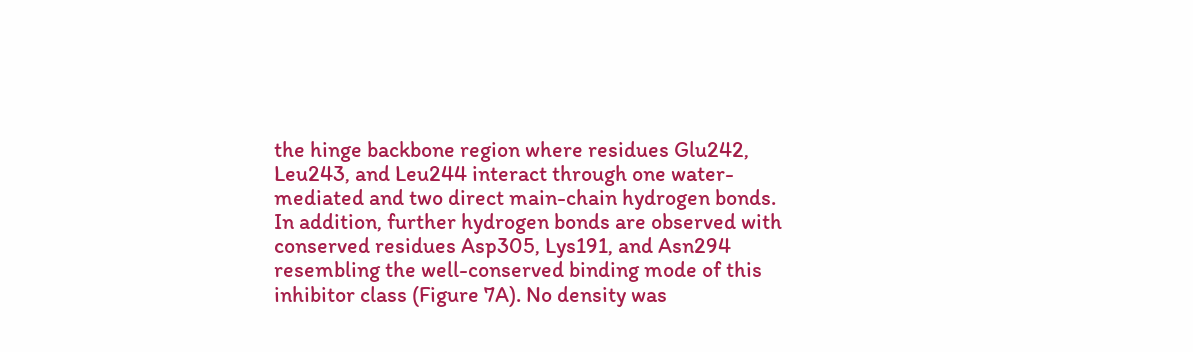the hinge backbone region where residues Glu242, Leu243, and Leu244 interact through one water-mediated and two direct main-chain hydrogen bonds. In addition, further hydrogen bonds are observed with conserved residues Asp305, Lys191, and Asn294 resembling the well-conserved binding mode of this inhibitor class (Figure 7A). No density was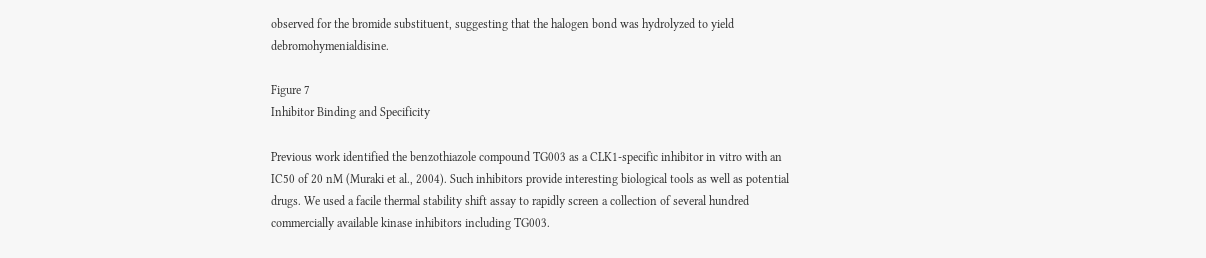observed for the bromide substituent, suggesting that the halogen bond was hydrolyzed to yield debromohymenialdisine.

Figure 7
Inhibitor Binding and Specificity

Previous work identified the benzothiazole compound TG003 as a CLK1-specific inhibitor in vitro with an IC50 of 20 nM (Muraki et al., 2004). Such inhibitors provide interesting biological tools as well as potential drugs. We used a facile thermal stability shift assay to rapidly screen a collection of several hundred commercially available kinase inhibitors including TG003.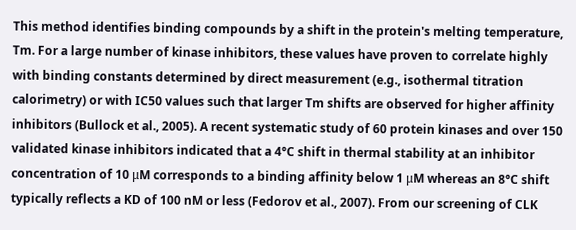This method identifies binding compounds by a shift in the protein's melting temperature, Tm. For a large number of kinase inhibitors, these values have proven to correlate highly with binding constants determined by direct measurement (e.g., isothermal titration calorimetry) or with IC50 values such that larger Tm shifts are observed for higher affinity inhibitors (Bullock et al., 2005). A recent systematic study of 60 protein kinases and over 150 validated kinase inhibitors indicated that a 4°C shift in thermal stability at an inhibitor concentration of 10 μM corresponds to a binding affinity below 1 μM whereas an 8°C shift typically reflects a KD of 100 nM or less (Fedorov et al., 2007). From our screening of CLK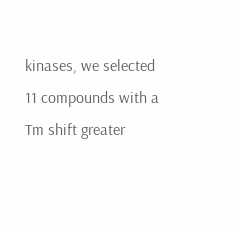kinases, we selected 11 compounds with a Tm shift greater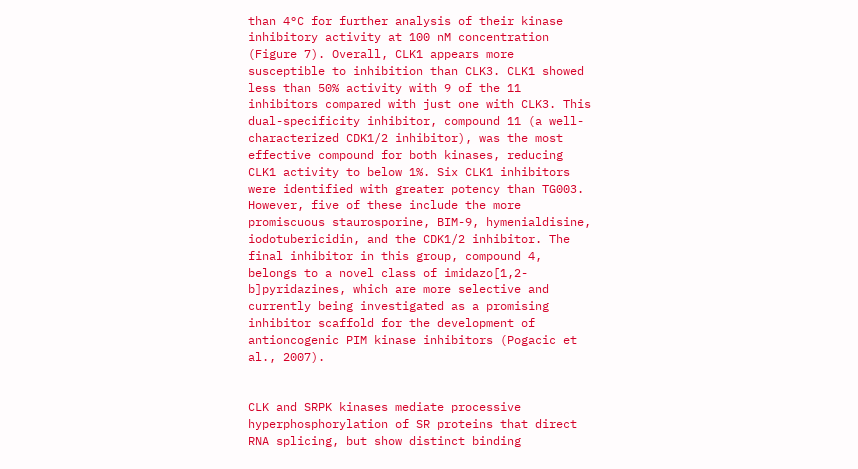than 4°C for further analysis of their kinase inhibitory activity at 100 nM concentration (Figure 7). Overall, CLK1 appears more susceptible to inhibition than CLK3. CLK1 showed less than 50% activity with 9 of the 11 inhibitors compared with just one with CLK3. This dual-specificity inhibitor, compound 11 (a well-characterized CDK1/2 inhibitor), was the most effective compound for both kinases, reducing CLK1 activity to below 1%. Six CLK1 inhibitors were identified with greater potency than TG003. However, five of these include the more promiscuous staurosporine, BIM-9, hymenialdisine, iodotubericidin, and the CDK1/2 inhibitor. The final inhibitor in this group, compound 4, belongs to a novel class of imidazo[1,2-b]pyridazines, which are more selective and currently being investigated as a promising inhibitor scaffold for the development of antioncogenic PIM kinase inhibitors (Pogacic et al., 2007).


CLK and SRPK kinases mediate processive hyperphosphorylation of SR proteins that direct RNA splicing, but show distinct binding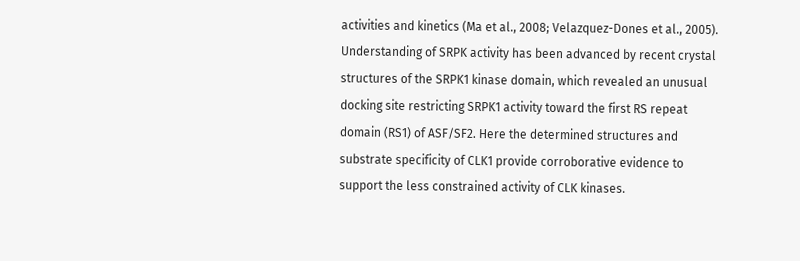activities and kinetics (Ma et al., 2008; Velazquez-Dones et al., 2005). Understanding of SRPK activity has been advanced by recent crystal structures of the SRPK1 kinase domain, which revealed an unusual docking site restricting SRPK1 activity toward the first RS repeat domain (RS1) of ASF/SF2. Here the determined structures and substrate specificity of CLK1 provide corroborative evidence to support the less constrained activity of CLK kinases.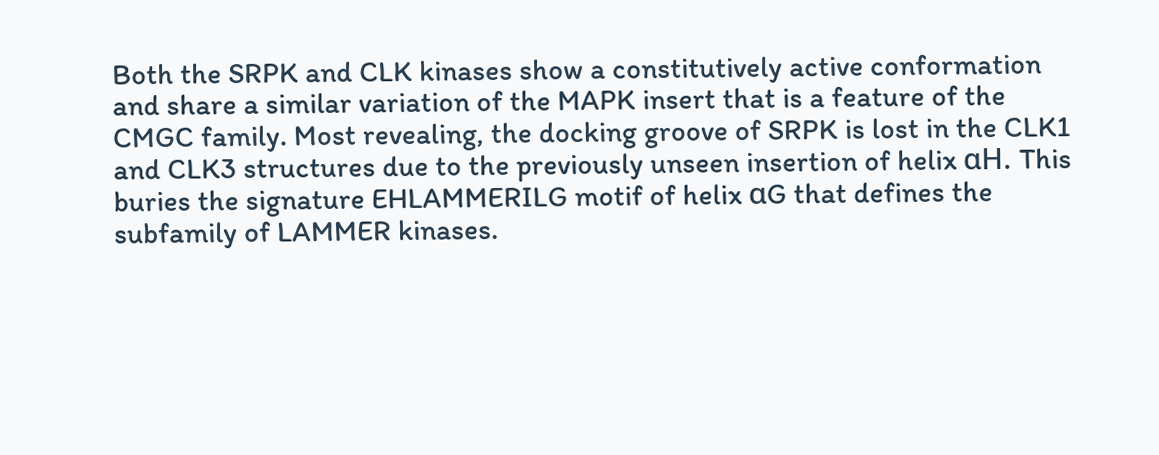Both the SRPK and CLK kinases show a constitutively active conformation and share a similar variation of the MAPK insert that is a feature of the CMGC family. Most revealing, the docking groove of SRPK is lost in the CLK1 and CLK3 structures due to the previously unseen insertion of helix αH. This buries the signature EHLAMMERILG motif of helix αG that defines the subfamily of LAMMER kinases.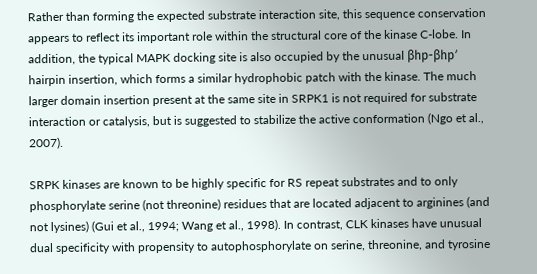Rather than forming the expected substrate interaction site, this sequence conservation appears to reflect its important role within the structural core of the kinase C-lobe. In addition, the typical MAPK docking site is also occupied by the unusual βhp-βhp′ hairpin insertion, which forms a similar hydrophobic patch with the kinase. The much larger domain insertion present at the same site in SRPK1 is not required for substrate interaction or catalysis, but is suggested to stabilize the active conformation (Ngo et al., 2007).

SRPK kinases are known to be highly specific for RS repeat substrates and to only phosphorylate serine (not threonine) residues that are located adjacent to arginines (and not lysines) (Gui et al., 1994; Wang et al., 1998). In contrast, CLK kinases have unusual dual specificity with propensity to autophosphorylate on serine, threonine, and tyrosine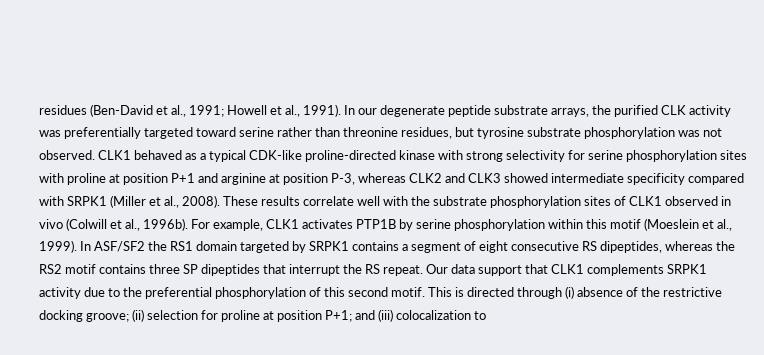residues (Ben-David et al., 1991; Howell et al., 1991). In our degenerate peptide substrate arrays, the purified CLK activity was preferentially targeted toward serine rather than threonine residues, but tyrosine substrate phosphorylation was not observed. CLK1 behaved as a typical CDK-like proline-directed kinase with strong selectivity for serine phosphorylation sites with proline at position P+1 and arginine at position P-3, whereas CLK2 and CLK3 showed intermediate specificity compared with SRPK1 (Miller et al., 2008). These results correlate well with the substrate phosphorylation sites of CLK1 observed in vivo (Colwill et al., 1996b). For example, CLK1 activates PTP1B by serine phosphorylation within this motif (Moeslein et al., 1999). In ASF/SF2 the RS1 domain targeted by SRPK1 contains a segment of eight consecutive RS dipeptides, whereas the RS2 motif contains three SP dipeptides that interrupt the RS repeat. Our data support that CLK1 complements SRPK1 activity due to the preferential phosphorylation of this second motif. This is directed through (i) absence of the restrictive docking groove; (ii) selection for proline at position P+1; and (iii) colocalization to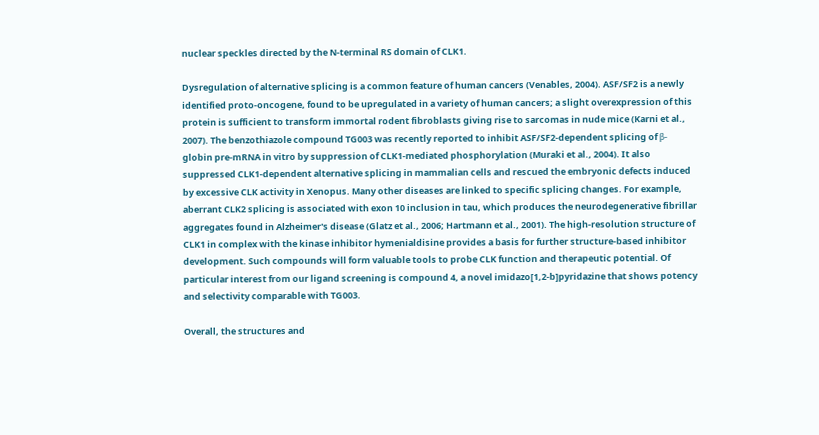nuclear speckles directed by the N-terminal RS domain of CLK1.

Dysregulation of alternative splicing is a common feature of human cancers (Venables, 2004). ASF/SF2 is a newly identified proto-oncogene, found to be upregulated in a variety of human cancers; a slight overexpression of this protein is sufficient to transform immortal rodent fibroblasts giving rise to sarcomas in nude mice (Karni et al., 2007). The benzothiazole compound TG003 was recently reported to inhibit ASF/SF2-dependent splicing of β-globin pre-mRNA in vitro by suppression of CLK1-mediated phosphorylation (Muraki et al., 2004). It also suppressed CLK1-dependent alternative splicing in mammalian cells and rescued the embryonic defects induced by excessive CLK activity in Xenopus. Many other diseases are linked to specific splicing changes. For example, aberrant CLK2 splicing is associated with exon 10 inclusion in tau, which produces the neurodegenerative fibrillar aggregates found in Alzheimer's disease (Glatz et al., 2006; Hartmann et al., 2001). The high-resolution structure of CLK1 in complex with the kinase inhibitor hymenialdisine provides a basis for further structure-based inhibitor development. Such compounds will form valuable tools to probe CLK function and therapeutic potential. Of particular interest from our ligand screening is compound 4, a novel imidazo[1,2-b]pyridazine that shows potency and selectivity comparable with TG003.

Overall, the structures and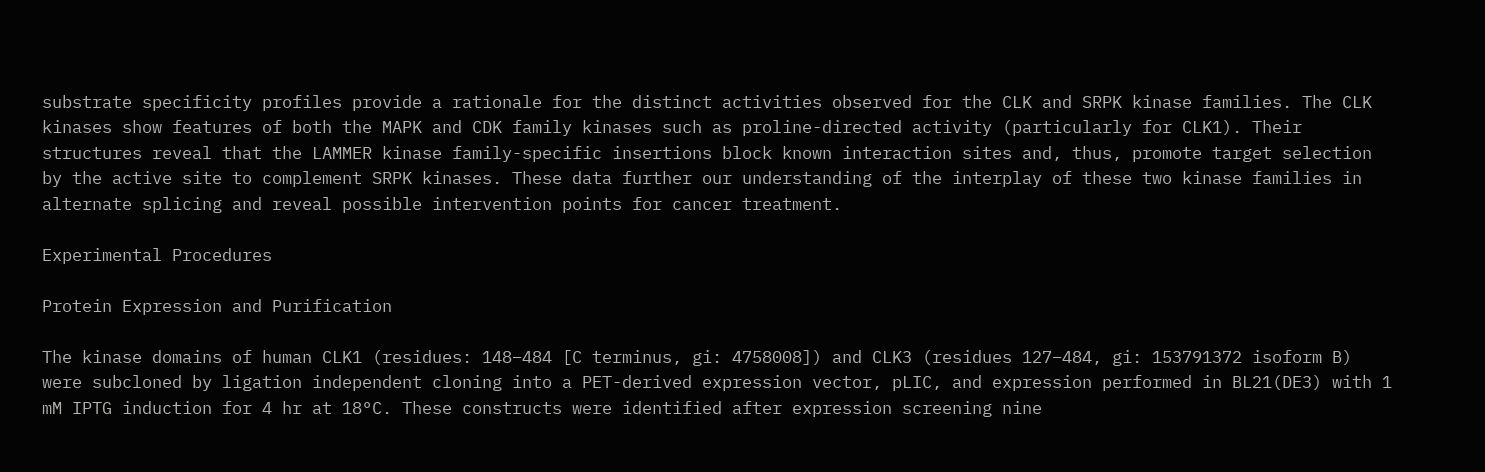substrate specificity profiles provide a rationale for the distinct activities observed for the CLK and SRPK kinase families. The CLK kinases show features of both the MAPK and CDK family kinases such as proline-directed activity (particularly for CLK1). Their structures reveal that the LAMMER kinase family-specific insertions block known interaction sites and, thus, promote target selection by the active site to complement SRPK kinases. These data further our understanding of the interplay of these two kinase families in alternate splicing and reveal possible intervention points for cancer treatment.

Experimental Procedures

Protein Expression and Purification

The kinase domains of human CLK1 (residues: 148–484 [C terminus, gi: 4758008]) and CLK3 (residues 127–484, gi: 153791372 isoform B) were subcloned by ligation independent cloning into a PET-derived expression vector, pLIC, and expression performed in BL21(DE3) with 1 mM IPTG induction for 4 hr at 18°C. These constructs were identified after expression screening nine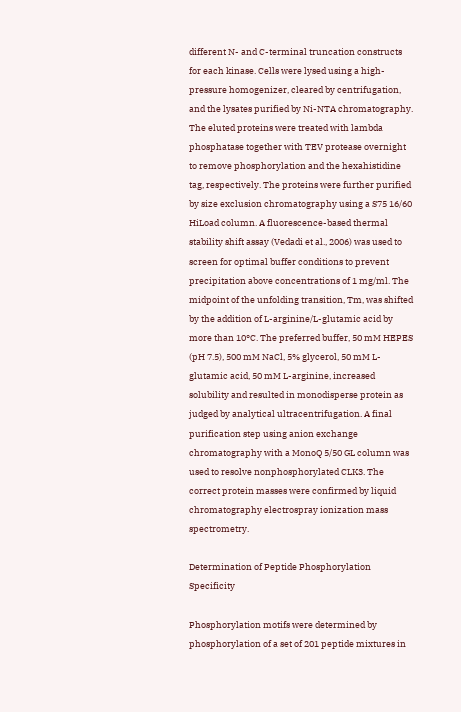different N- and C-terminal truncation constructs for each kinase. Cells were lysed using a high-pressure homogenizer, cleared by centrifugation, and the lysates purified by Ni-NTA chromatography. The eluted proteins were treated with lambda phosphatase together with TEV protease overnight to remove phosphorylation and the hexahistidine tag, respectively. The proteins were further purified by size exclusion chromatography using a S75 16/60 HiLoad column. A fluorescence-based thermal stability shift assay (Vedadi et al., 2006) was used to screen for optimal buffer conditions to prevent precipitation above concentrations of 1 mg/ml. The midpoint of the unfolding transition, Tm, was shifted by the addition of L-arginine/L-glutamic acid by more than 10°C. The preferred buffer, 50 mM HEPES (pH 7.5), 500 mM NaCl, 5% glycerol, 50 mM L-glutamic acid, 50 mM L-arginine, increased solubility and resulted in monodisperse protein as judged by analytical ultracentrifugation. A final purification step using anion exchange chromatography with a MonoQ 5/50 GL column was used to resolve nonphosphorylated CLK3. The correct protein masses were confirmed by liquid chromatography electrospray ionization mass spectrometry.

Determination of Peptide Phosphorylation Specificity

Phosphorylation motifs were determined by phosphorylation of a set of 201 peptide mixtures in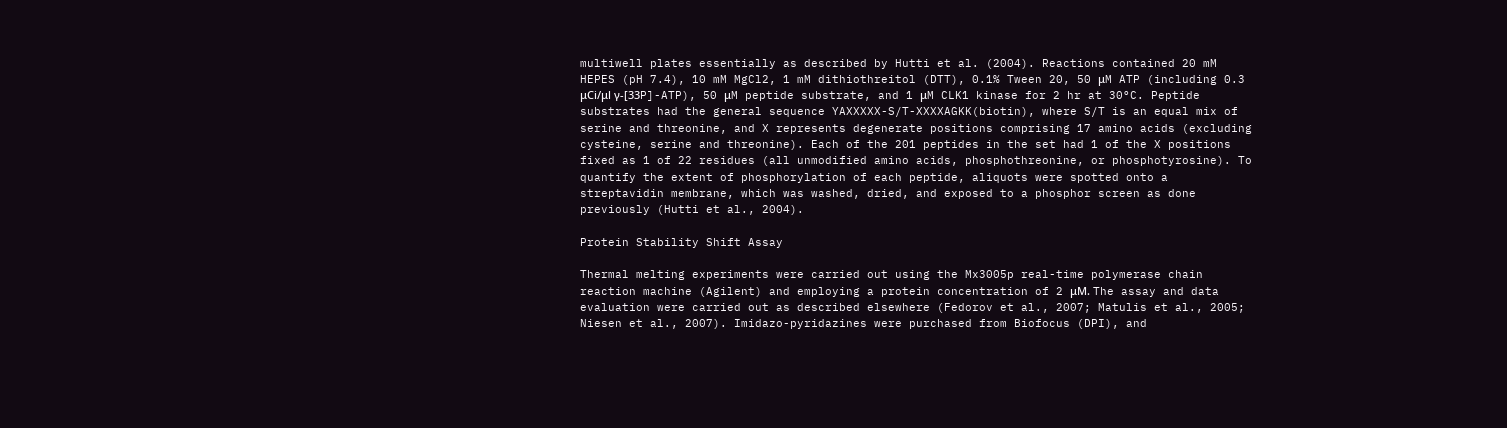multiwell plates essentially as described by Hutti et al. (2004). Reactions contained 20 mM HEPES (pH 7.4), 10 mM MgCl2, 1 mM dithiothreitol (DTT), 0.1% Tween 20, 50 μM ATP (including 0.3 μCi/μl γ-[33P]-ATP), 50 μM peptide substrate, and 1 μM CLK1 kinase for 2 hr at 30°C. Peptide substrates had the general sequence YAXXXXX-S/T-XXXXAGKK(biotin), where S/T is an equal mix of serine and threonine, and X represents degenerate positions comprising 17 amino acids (excluding cysteine, serine and threonine). Each of the 201 peptides in the set had 1 of the X positions fixed as 1 of 22 residues (all unmodified amino acids, phosphothreonine, or phosphotyrosine). To quantify the extent of phosphorylation of each peptide, aliquots were spotted onto a streptavidin membrane, which was washed, dried, and exposed to a phosphor screen as done previously (Hutti et al., 2004).

Protein Stability Shift Assay

Thermal melting experiments were carried out using the Mx3005p real-time polymerase chain reaction machine (Agilent) and employing a protein concentration of 2 μM. The assay and data evaluation were carried out as described elsewhere (Fedorov et al., 2007; Matulis et al., 2005; Niesen et al., 2007). Imidazo-pyridazines were purchased from Biofocus (DPI), and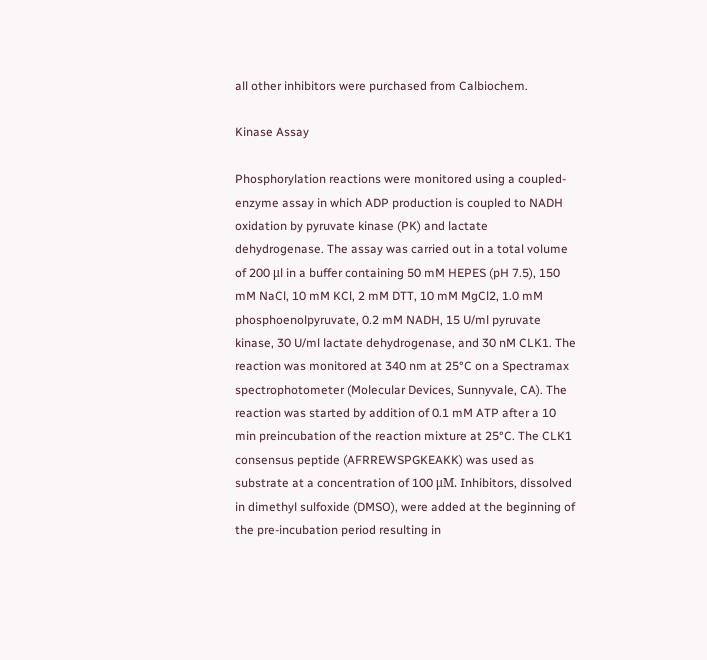all other inhibitors were purchased from Calbiochem.

Kinase Assay

Phosphorylation reactions were monitored using a coupled-enzyme assay in which ADP production is coupled to NADH oxidation by pyruvate kinase (PK) and lactate dehydrogenase. The assay was carried out in a total volume of 200 μl in a buffer containing 50 mM HEPES (pH 7.5), 150 mM NaCl, 10 mM KCl, 2 mM DTT, 10 mM MgCl2, 1.0 mM phosphoenolpyruvate, 0.2 mM NADH, 15 U/ml pyruvate kinase, 30 U/ml lactate dehydrogenase, and 30 nM CLK1. The reaction was monitored at 340 nm at 25°C on a Spectramax spectrophotometer (Molecular Devices, Sunnyvale, CA). The reaction was started by addition of 0.1 mM ATP after a 10 min preincubation of the reaction mixture at 25°C. The CLK1 consensus peptide (AFRREWSPGKEAKK) was used as substrate at a concentration of 100 μM. Inhibitors, dissolved in dimethyl sulfoxide (DMSO), were added at the beginning of the pre-incubation period resulting in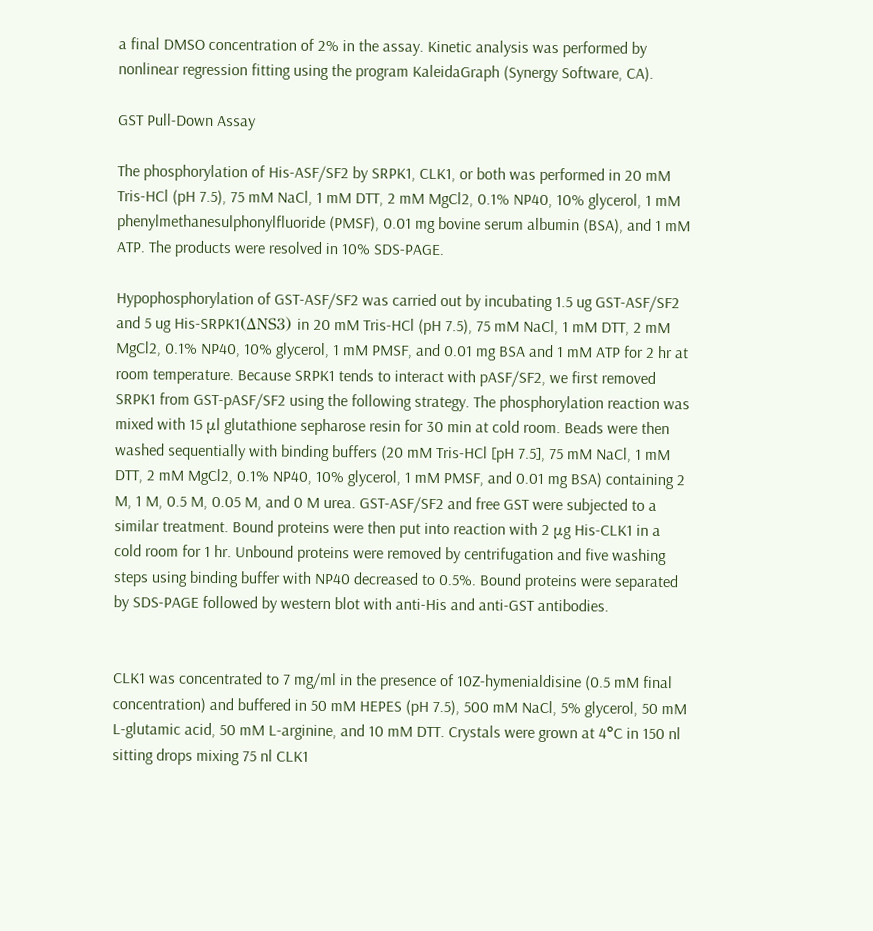a final DMSO concentration of 2% in the assay. Kinetic analysis was performed by nonlinear regression fitting using the program KaleidaGraph (Synergy Software, CA).

GST Pull-Down Assay

The phosphorylation of His-ASF/SF2 by SRPK1, CLK1, or both was performed in 20 mM Tris-HCl (pH 7.5), 75 mM NaCl, 1 mM DTT, 2 mM MgCl2, 0.1% NP40, 10% glycerol, 1 mM phenylmethanesulphonylfluoride (PMSF), 0.01 mg bovine serum albumin (BSA), and 1 mM ATP. The products were resolved in 10% SDS-PAGE.

Hypophosphorylation of GST-ASF/SF2 was carried out by incubating 1.5 ug GST-ASF/SF2 and 5 ug His-SRPK1(ΔNS3) in 20 mM Tris-HCl (pH 7.5), 75 mM NaCl, 1 mM DTT, 2 mM MgCl2, 0.1% NP40, 10% glycerol, 1 mM PMSF, and 0.01 mg BSA and 1 mM ATP for 2 hr at room temperature. Because SRPK1 tends to interact with pASF/SF2, we first removed SRPK1 from GST-pASF/SF2 using the following strategy. The phosphorylation reaction was mixed with 15 μl glutathione sepharose resin for 30 min at cold room. Beads were then washed sequentially with binding buffers (20 mM Tris-HCl [pH 7.5], 75 mM NaCl, 1 mM DTT, 2 mM MgCl2, 0.1% NP40, 10% glycerol, 1 mM PMSF, and 0.01 mg BSA) containing 2 M, 1 M, 0.5 M, 0.05 M, and 0 M urea. GST-ASF/SF2 and free GST were subjected to a similar treatment. Bound proteins were then put into reaction with 2 μg His-CLK1 in a cold room for 1 hr. Unbound proteins were removed by centrifugation and five washing steps using binding buffer with NP40 decreased to 0.5%. Bound proteins were separated by SDS-PAGE followed by western blot with anti-His and anti-GST antibodies.


CLK1 was concentrated to 7 mg/ml in the presence of 10Z-hymenialdisine (0.5 mM final concentration) and buffered in 50 mM HEPES (pH 7.5), 500 mM NaCl, 5% glycerol, 50 mM L-glutamic acid, 50 mM L-arginine, and 10 mM DTT. Crystals were grown at 4°C in 150 nl sitting drops mixing 75 nl CLK1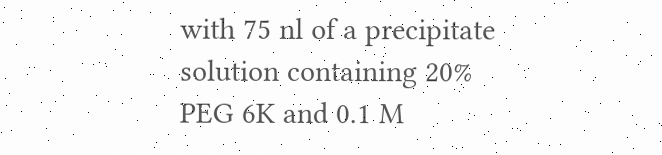with 75 nl of a precipitate solution containing 20% PEG 6K and 0.1 M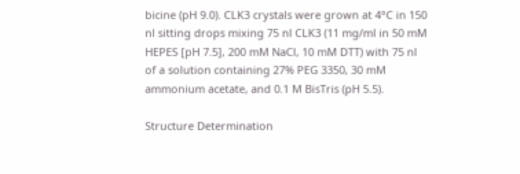bicine (pH 9.0). CLK3 crystals were grown at 4°C in 150 nl sitting drops mixing 75 nl CLK3 (11 mg/ml in 50 mM HEPES [pH 7.5], 200 mM NaCl, 10 mM DTT) with 75 nl of a solution containing 27% PEG 3350, 30 mM ammonium acetate, and 0.1 M BisTris (pH 5.5).

Structure Determination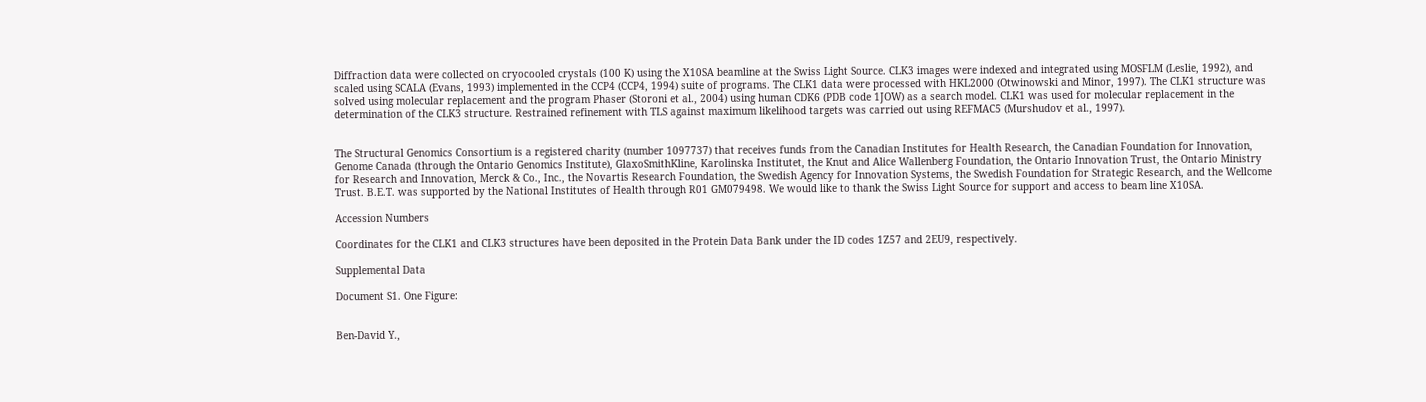Diffraction data were collected on cryocooled crystals (100 K) using the X10SA beamline at the Swiss Light Source. CLK3 images were indexed and integrated using MOSFLM (Leslie, 1992), and scaled using SCALA (Evans, 1993) implemented in the CCP4 (CCP4, 1994) suite of programs. The CLK1 data were processed with HKL2000 (Otwinowski and Minor, 1997). The CLK1 structure was solved using molecular replacement and the program Phaser (Storoni et al., 2004) using human CDK6 (PDB code 1JOW) as a search model. CLK1 was used for molecular replacement in the determination of the CLK3 structure. Restrained refinement with TLS against maximum likelihood targets was carried out using REFMAC5 (Murshudov et al., 1997).


The Structural Genomics Consortium is a registered charity (number 1097737) that receives funds from the Canadian Institutes for Health Research, the Canadian Foundation for Innovation, Genome Canada (through the Ontario Genomics Institute), GlaxoSmithKline, Karolinska Institutet, the Knut and Alice Wallenberg Foundation, the Ontario Innovation Trust, the Ontario Ministry for Research and Innovation, Merck & Co., Inc., the Novartis Research Foundation, the Swedish Agency for Innovation Systems, the Swedish Foundation for Strategic Research, and the Wellcome Trust. B.E.T. was supported by the National Institutes of Health through R01 GM079498. We would like to thank the Swiss Light Source for support and access to beam line X10SA.

Accession Numbers

Coordinates for the CLK1 and CLK3 structures have been deposited in the Protein Data Bank under the ID codes 1Z57 and 2EU9, respectively.

Supplemental Data

Document S1. One Figure:


Ben-David Y.,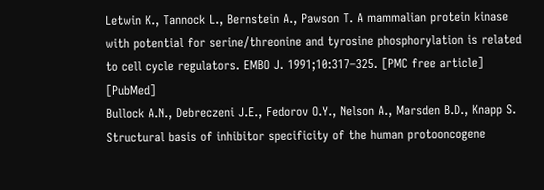Letwin K., Tannock L., Bernstein A., Pawson T. A mammalian protein kinase with potential for serine/threonine and tyrosine phosphorylation is related to cell cycle regulators. EMBO J. 1991;10:317–325. [PMC free article] [PubMed]
Bullock A.N., Debreczeni J.E., Fedorov O.Y., Nelson A., Marsden B.D., Knapp S. Structural basis of inhibitor specificity of the human protooncogene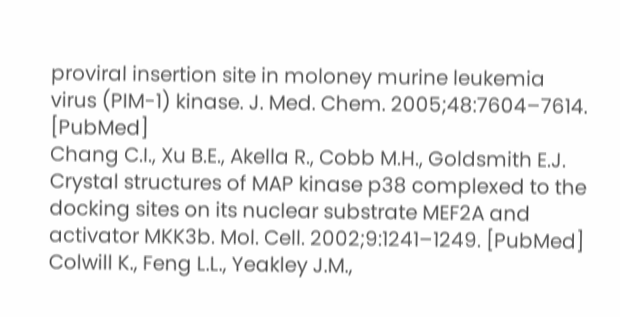proviral insertion site in moloney murine leukemia virus (PIM-1) kinase. J. Med. Chem. 2005;48:7604–7614. [PubMed]
Chang C.I., Xu B.E., Akella R., Cobb M.H., Goldsmith E.J. Crystal structures of MAP kinase p38 complexed to the docking sites on its nuclear substrate MEF2A and activator MKK3b. Mol. Cell. 2002;9:1241–1249. [PubMed]
Colwill K., Feng L.L., Yeakley J.M.,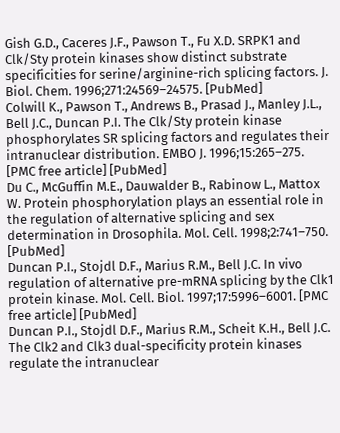Gish G.D., Caceres J.F., Pawson T., Fu X.D. SRPK1 and Clk/Sty protein kinases show distinct substrate specificities for serine/arginine-rich splicing factors. J. Biol. Chem. 1996;271:24569–24575. [PubMed]
Colwill K., Pawson T., Andrews B., Prasad J., Manley J.L., Bell J.C., Duncan P.I. The Clk/Sty protein kinase phosphorylates SR splicing factors and regulates their intranuclear distribution. EMBO J. 1996;15:265–275. [PMC free article] [PubMed]
Du C., McGuffin M.E., Dauwalder B., Rabinow L., Mattox W. Protein phosphorylation plays an essential role in the regulation of alternative splicing and sex determination in Drosophila. Mol. Cell. 1998;2:741–750. [PubMed]
Duncan P.I., Stojdl D.F., Marius R.M., Bell J.C. In vivo regulation of alternative pre-mRNA splicing by the Clk1 protein kinase. Mol. Cell. Biol. 1997;17:5996–6001. [PMC free article] [PubMed]
Duncan P.I., Stojdl D.F., Marius R.M., Scheit K.H., Bell J.C. The Clk2 and Clk3 dual-specificity protein kinases regulate the intranuclear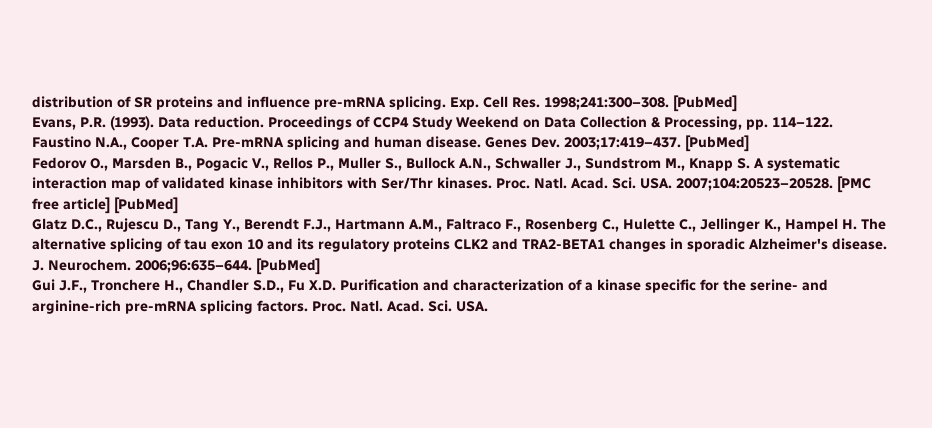distribution of SR proteins and influence pre-mRNA splicing. Exp. Cell Res. 1998;241:300–308. [PubMed]
Evans, P.R. (1993). Data reduction. Proceedings of CCP4 Study Weekend on Data Collection & Processing, pp. 114–122.
Faustino N.A., Cooper T.A. Pre-mRNA splicing and human disease. Genes Dev. 2003;17:419–437. [PubMed]
Fedorov O., Marsden B., Pogacic V., Rellos P., Muller S., Bullock A.N., Schwaller J., Sundstrom M., Knapp S. A systematic interaction map of validated kinase inhibitors with Ser/Thr kinases. Proc. Natl. Acad. Sci. USA. 2007;104:20523–20528. [PMC free article] [PubMed]
Glatz D.C., Rujescu D., Tang Y., Berendt F.J., Hartmann A.M., Faltraco F., Rosenberg C., Hulette C., Jellinger K., Hampel H. The alternative splicing of tau exon 10 and its regulatory proteins CLK2 and TRA2-BETA1 changes in sporadic Alzheimer's disease. J. Neurochem. 2006;96:635–644. [PubMed]
Gui J.F., Tronchere H., Chandler S.D., Fu X.D. Purification and characterization of a kinase specific for the serine- and arginine-rich pre-mRNA splicing factors. Proc. Natl. Acad. Sci. USA.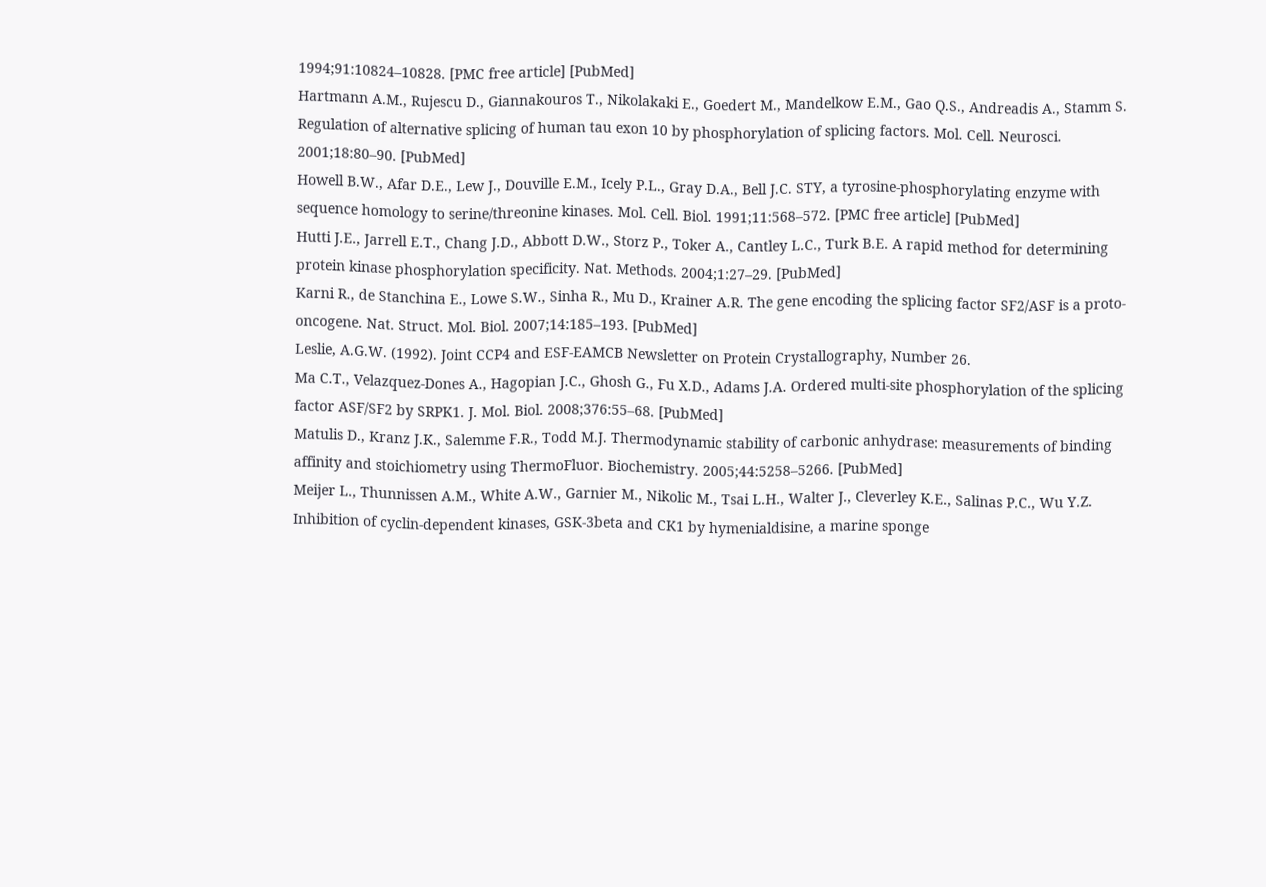1994;91:10824–10828. [PMC free article] [PubMed]
Hartmann A.M., Rujescu D., Giannakouros T., Nikolakaki E., Goedert M., Mandelkow E.M., Gao Q.S., Andreadis A., Stamm S. Regulation of alternative splicing of human tau exon 10 by phosphorylation of splicing factors. Mol. Cell. Neurosci. 2001;18:80–90. [PubMed]
Howell B.W., Afar D.E., Lew J., Douville E.M., Icely P.L., Gray D.A., Bell J.C. STY, a tyrosine-phosphorylating enzyme with sequence homology to serine/threonine kinases. Mol. Cell. Biol. 1991;11:568–572. [PMC free article] [PubMed]
Hutti J.E., Jarrell E.T., Chang J.D., Abbott D.W., Storz P., Toker A., Cantley L.C., Turk B.E. A rapid method for determining protein kinase phosphorylation specificity. Nat. Methods. 2004;1:27–29. [PubMed]
Karni R., de Stanchina E., Lowe S.W., Sinha R., Mu D., Krainer A.R. The gene encoding the splicing factor SF2/ASF is a proto-oncogene. Nat. Struct. Mol. Biol. 2007;14:185–193. [PubMed]
Leslie, A.G.W. (1992). Joint CCP4 and ESF-EAMCB Newsletter on Protein Crystallography, Number 26.
Ma C.T., Velazquez-Dones A., Hagopian J.C., Ghosh G., Fu X.D., Adams J.A. Ordered multi-site phosphorylation of the splicing factor ASF/SF2 by SRPK1. J. Mol. Biol. 2008;376:55–68. [PubMed]
Matulis D., Kranz J.K., Salemme F.R., Todd M.J. Thermodynamic stability of carbonic anhydrase: measurements of binding affinity and stoichiometry using ThermoFluor. Biochemistry. 2005;44:5258–5266. [PubMed]
Meijer L., Thunnissen A.M., White A.W., Garnier M., Nikolic M., Tsai L.H., Walter J., Cleverley K.E., Salinas P.C., Wu Y.Z. Inhibition of cyclin-dependent kinases, GSK-3beta and CK1 by hymenialdisine, a marine sponge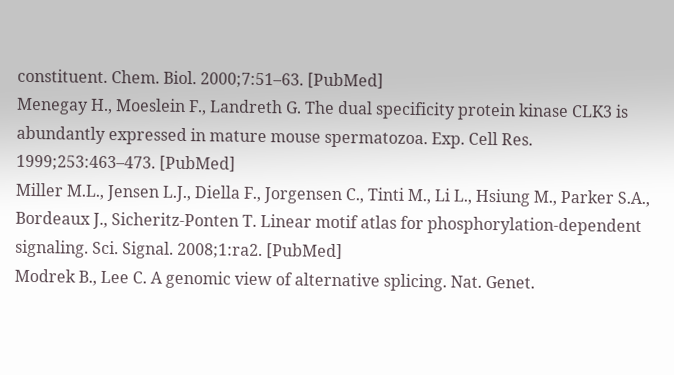constituent. Chem. Biol. 2000;7:51–63. [PubMed]
Menegay H., Moeslein F., Landreth G. The dual specificity protein kinase CLK3 is abundantly expressed in mature mouse spermatozoa. Exp. Cell Res. 1999;253:463–473. [PubMed]
Miller M.L., Jensen L.J., Diella F., Jorgensen C., Tinti M., Li L., Hsiung M., Parker S.A., Bordeaux J., Sicheritz-Ponten T. Linear motif atlas for phosphorylation-dependent signaling. Sci. Signal. 2008;1:ra2. [PubMed]
Modrek B., Lee C. A genomic view of alternative splicing. Nat. Genet.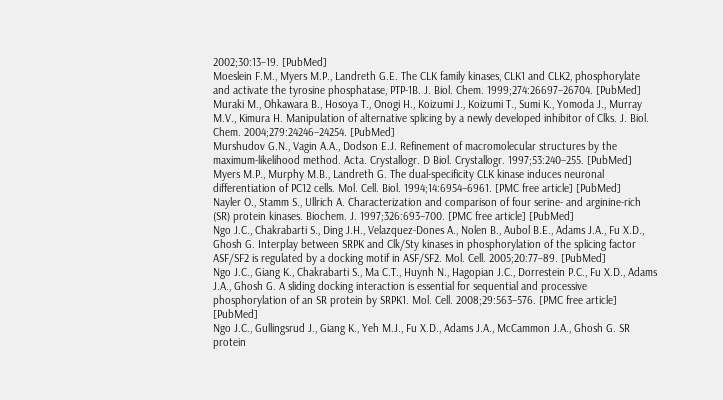2002;30:13–19. [PubMed]
Moeslein F.M., Myers M.P., Landreth G.E. The CLK family kinases, CLK1 and CLK2, phosphorylate and activate the tyrosine phosphatase, PTP-1B. J. Biol. Chem. 1999;274:26697–26704. [PubMed]
Muraki M., Ohkawara B., Hosoya T., Onogi H., Koizumi J., Koizumi T., Sumi K., Yomoda J., Murray M.V., Kimura H. Manipulation of alternative splicing by a newly developed inhibitor of Clks. J. Biol. Chem. 2004;279:24246–24254. [PubMed]
Murshudov G.N., Vagin A.A., Dodson E.J. Refinement of macromolecular structures by the maximum-likelihood method. Acta. Crystallogr. D Biol. Crystallogr. 1997;53:240–255. [PubMed]
Myers M.P., Murphy M.B., Landreth G. The dual-specificity CLK kinase induces neuronal differentiation of PC12 cells. Mol. Cell. Biol. 1994;14:6954–6961. [PMC free article] [PubMed]
Nayler O., Stamm S., Ullrich A. Characterization and comparison of four serine- and arginine-rich (SR) protein kinases. Biochem. J. 1997;326:693–700. [PMC free article] [PubMed]
Ngo J.C., Chakrabarti S., Ding J.H., Velazquez-Dones A., Nolen B., Aubol B.E., Adams J.A., Fu X.D., Ghosh G. Interplay between SRPK and Clk/Sty kinases in phosphorylation of the splicing factor ASF/SF2 is regulated by a docking motif in ASF/SF2. Mol. Cell. 2005;20:77–89. [PubMed]
Ngo J.C., Giang K., Chakrabarti S., Ma C.T., Huynh N., Hagopian J.C., Dorrestein P.C., Fu X.D., Adams J.A., Ghosh G. A sliding docking interaction is essential for sequential and processive phosphorylation of an SR protein by SRPK1. Mol. Cell. 2008;29:563–576. [PMC free article] [PubMed]
Ngo J.C., Gullingsrud J., Giang K., Yeh M.J., Fu X.D., Adams J.A., McCammon J.A., Ghosh G. SR protein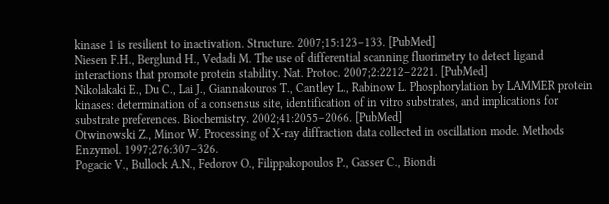kinase 1 is resilient to inactivation. Structure. 2007;15:123–133. [PubMed]
Niesen F.H., Berglund H., Vedadi M. The use of differential scanning fluorimetry to detect ligand interactions that promote protein stability. Nat. Protoc. 2007;2:2212–2221. [PubMed]
Nikolakaki E., Du C., Lai J., Giannakouros T., Cantley L., Rabinow L. Phosphorylation by LAMMER protein kinases: determination of a consensus site, identification of in vitro substrates, and implications for substrate preferences. Biochemistry. 2002;41:2055–2066. [PubMed]
Otwinowski Z., Minor W. Processing of X-ray diffraction data collected in oscillation mode. Methods Enzymol. 1997;276:307–326.
Pogacic V., Bullock A.N., Fedorov O., Filippakopoulos P., Gasser C., Biondi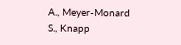A., Meyer-Monard S., Knapp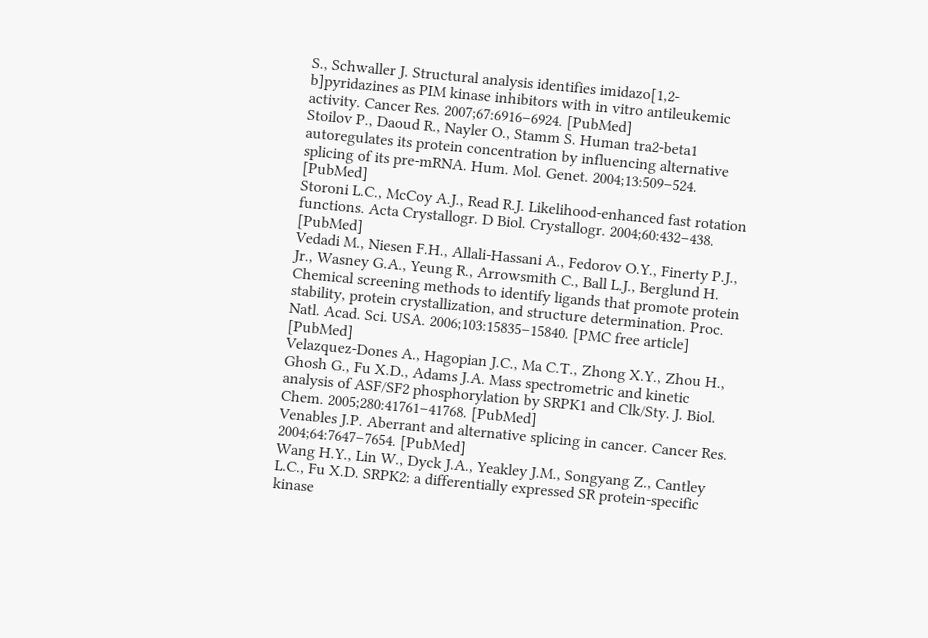S., Schwaller J. Structural analysis identifies imidazo[1,2-b]pyridazines as PIM kinase inhibitors with in vitro antileukemic activity. Cancer Res. 2007;67:6916–6924. [PubMed]
Stoilov P., Daoud R., Nayler O., Stamm S. Human tra2-beta1 autoregulates its protein concentration by influencing alternative splicing of its pre-mRNA. Hum. Mol. Genet. 2004;13:509–524. [PubMed]
Storoni L.C., McCoy A.J., Read R.J. Likelihood-enhanced fast rotation functions. Acta Crystallogr. D Biol. Crystallogr. 2004;60:432–438. [PubMed]
Vedadi M., Niesen F.H., Allali-Hassani A., Fedorov O.Y., Finerty P.J., Jr., Wasney G.A., Yeung R., Arrowsmith C., Ball L.J., Berglund H. Chemical screening methods to identify ligands that promote protein stability, protein crystallization, and structure determination. Proc. Natl. Acad. Sci. USA. 2006;103:15835–15840. [PMC free article] [PubMed]
Velazquez-Dones A., Hagopian J.C., Ma C.T., Zhong X.Y., Zhou H., Ghosh G., Fu X.D., Adams J.A. Mass spectrometric and kinetic analysis of ASF/SF2 phosphorylation by SRPK1 and Clk/Sty. J. Biol. Chem. 2005;280:41761–41768. [PubMed]
Venables J.P. Aberrant and alternative splicing in cancer. Cancer Res. 2004;64:7647–7654. [PubMed]
Wang H.Y., Lin W., Dyck J.A., Yeakley J.M., Songyang Z., Cantley L.C., Fu X.D. SRPK2: a differentially expressed SR protein-specific kinase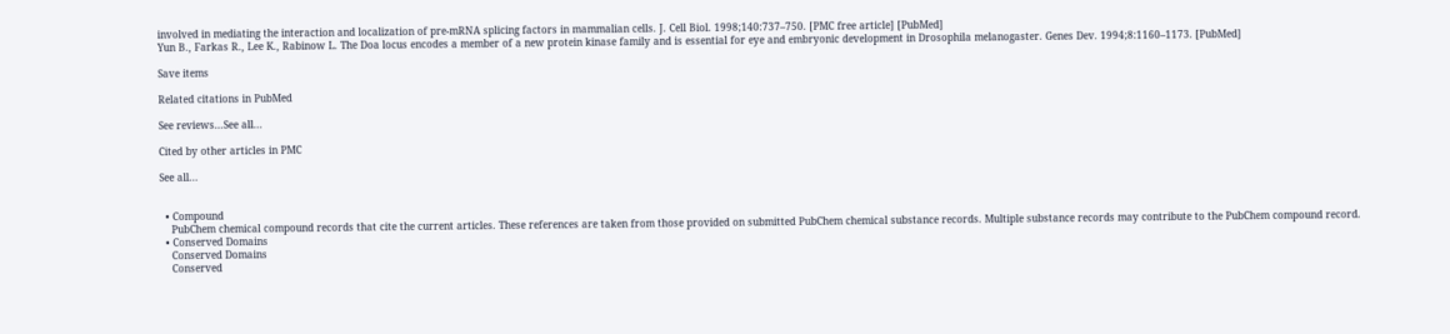involved in mediating the interaction and localization of pre-mRNA splicing factors in mammalian cells. J. Cell Biol. 1998;140:737–750. [PMC free article] [PubMed]
Yun B., Farkas R., Lee K., Rabinow L. The Doa locus encodes a member of a new protein kinase family and is essential for eye and embryonic development in Drosophila melanogaster. Genes Dev. 1994;8:1160–1173. [PubMed]

Save items

Related citations in PubMed

See reviews...See all...

Cited by other articles in PMC

See all...


  • Compound
    PubChem chemical compound records that cite the current articles. These references are taken from those provided on submitted PubChem chemical substance records. Multiple substance records may contribute to the PubChem compound record.
  • Conserved Domains
    Conserved Domains
    Conserved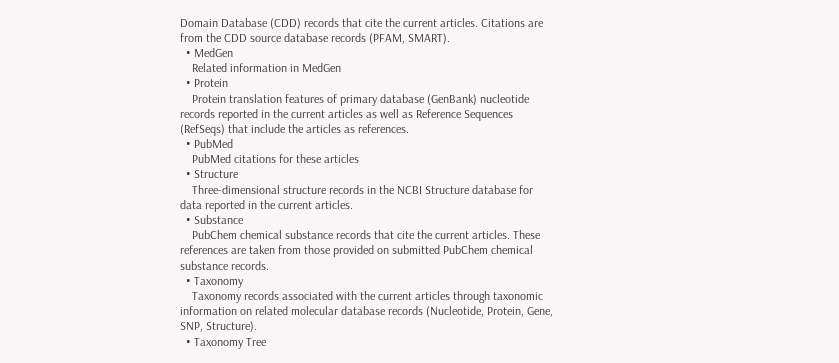Domain Database (CDD) records that cite the current articles. Citations are from the CDD source database records (PFAM, SMART).
  • MedGen
    Related information in MedGen
  • Protein
    Protein translation features of primary database (GenBank) nucleotide records reported in the current articles as well as Reference Sequences (RefSeqs) that include the articles as references.
  • PubMed
    PubMed citations for these articles
  • Structure
    Three-dimensional structure records in the NCBI Structure database for data reported in the current articles.
  • Substance
    PubChem chemical substance records that cite the current articles. These references are taken from those provided on submitted PubChem chemical substance records.
  • Taxonomy
    Taxonomy records associated with the current articles through taxonomic information on related molecular database records (Nucleotide, Protein, Gene, SNP, Structure).
  • Taxonomy Tree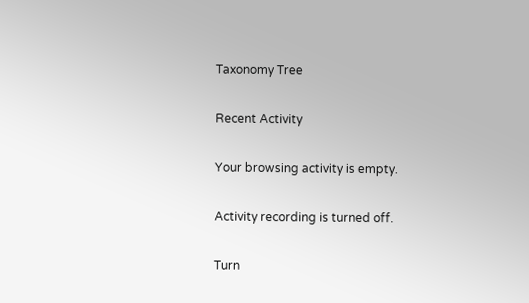Taxonomy Tree

Recent Activity

Your browsing activity is empty.

Activity recording is turned off.

Turn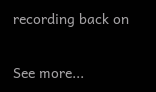recording back on

See more...